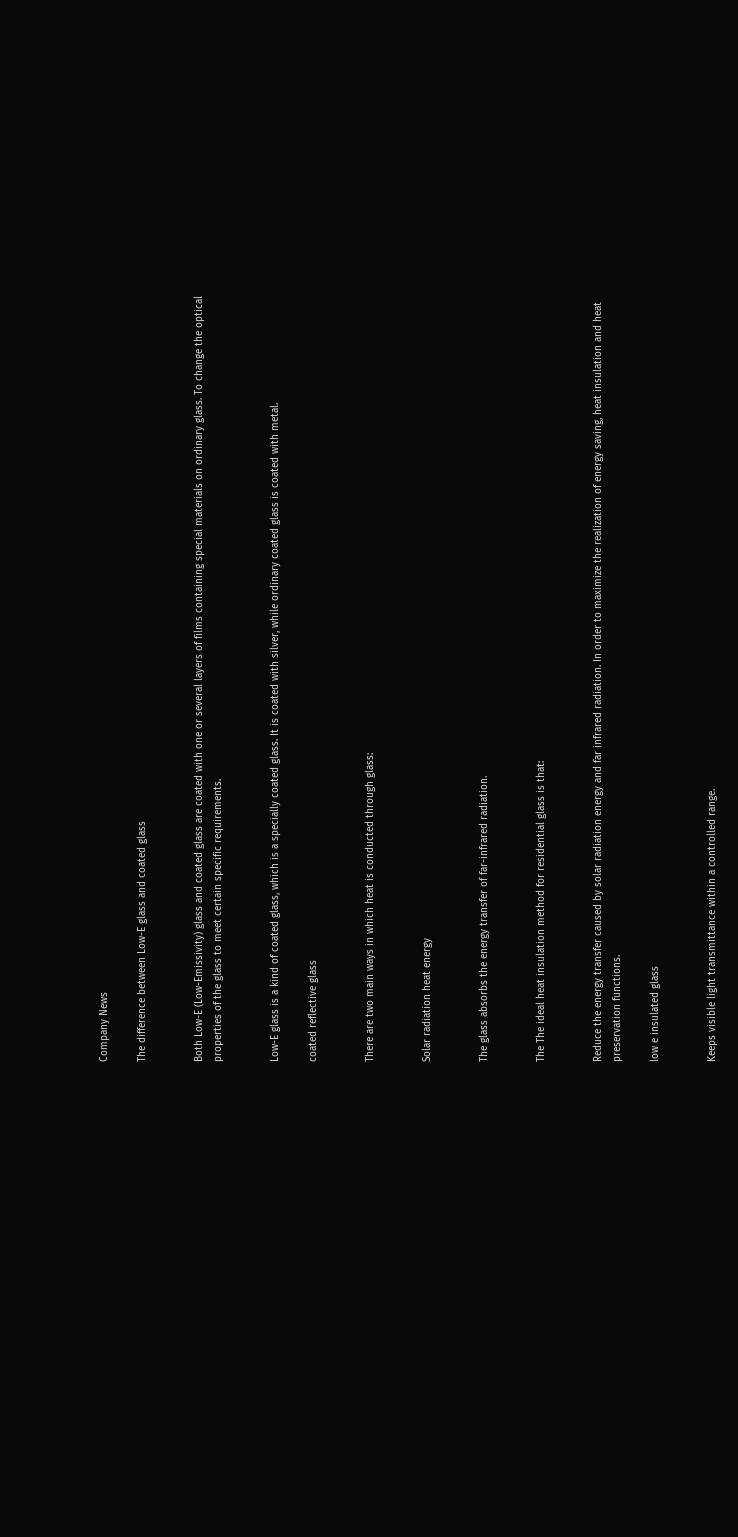Company News

The difference between Low-E glass and coated glass


Both Low-E (Low-Emissivity) glass and coated glass are coated with one or several layers of films containing special materials on ordinary glass. To change the optical properties of the glass to meet certain specific requirements.


Low-E glass is a kind of coated glass, which is a specially coated glass. It is coated with silver, while ordinary coated glass is coated with metal.

coated reflective glass


There are two main ways in which heat is conducted through glass:


Solar radiation heat energy


The glass absorbs the energy transfer of far-infrared radiation.


The The ideal heat insulation method for residential glass is that:


Reduce the energy transfer caused by solar radiation energy and far infrared radiation. In order to maximize the realization of energy saving, heat insulation and heat preservation functions.

low e insulated glass


Keeps visible light transmittance within a controlled range.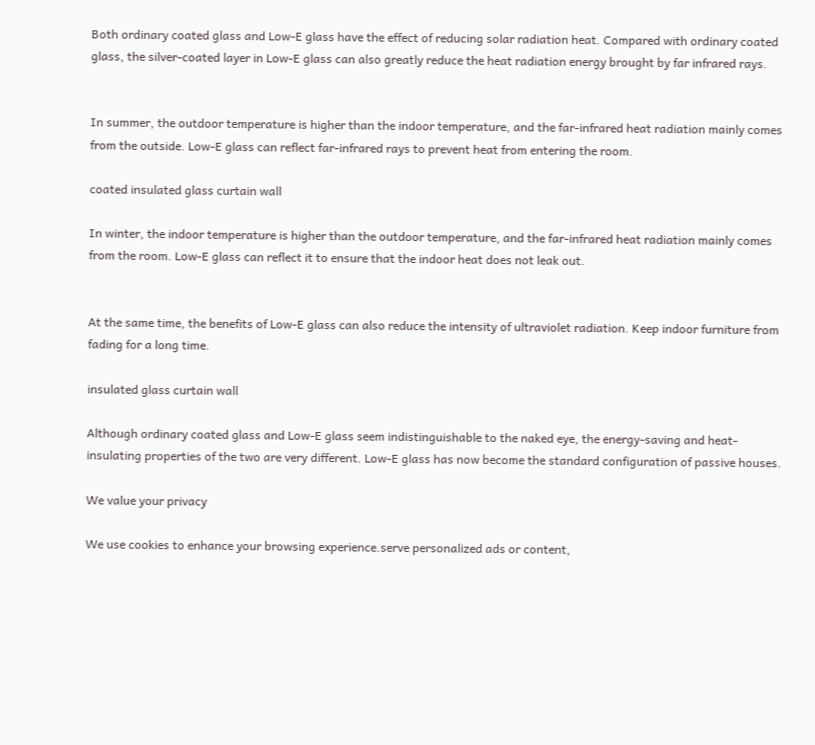Both ordinary coated glass and Low-E glass have the effect of reducing solar radiation heat. Compared with ordinary coated glass, the silver-coated layer in Low-E glass can also greatly reduce the heat radiation energy brought by far infrared rays.


In summer, the outdoor temperature is higher than the indoor temperature, and the far-infrared heat radiation mainly comes from the outside. Low-E glass can reflect far-infrared rays to prevent heat from entering the room.

coated insulated glass curtain wall

In winter, the indoor temperature is higher than the outdoor temperature, and the far-infrared heat radiation mainly comes from the room. Low-E glass can reflect it to ensure that the indoor heat does not leak out.


At the same time, the benefits of Low-E glass can also reduce the intensity of ultraviolet radiation. Keep indoor furniture from fading for a long time.

insulated glass curtain wall

Although ordinary coated glass and Low-E glass seem indistinguishable to the naked eye, the energy-saving and heat-insulating properties of the two are very different. Low-E glass has now become the standard configuration of passive houses.

We value your privacy

We use cookies to enhance your browsing experience.serve personalized ads or content,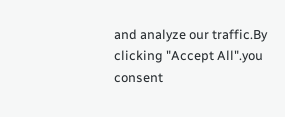and analyze our traffic.By clicking "Accept All".you consent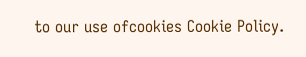to our use ofcookies Cookie Policy.